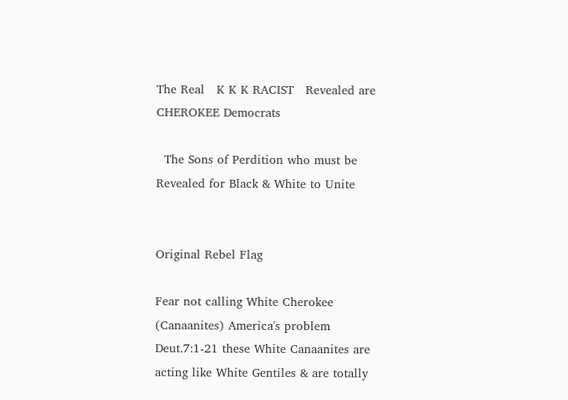The Real   K K K RACIST   Revealed are CHEROKEE Democrats

  The Sons of Perdition who must be Revealed for Black & White to Unite


Original Rebel Flag

Fear not calling White Cherokee (Canaanites) America's problem Deut.7:1-21 these White Canaanites are acting like White Gentiles & are totally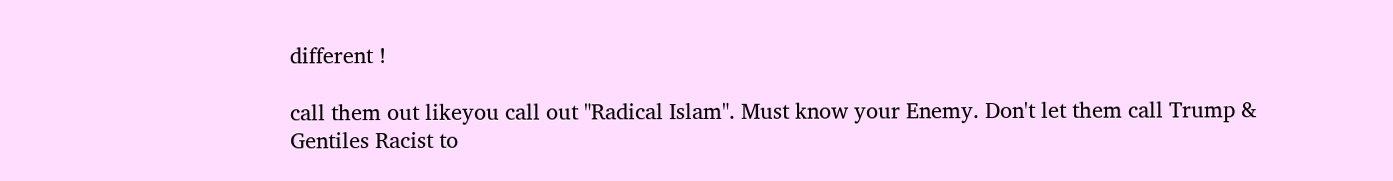different !

call them out likeyou call out "Radical Islam". Must know your Enemy. Don't let them call Trump & Gentiles Racist to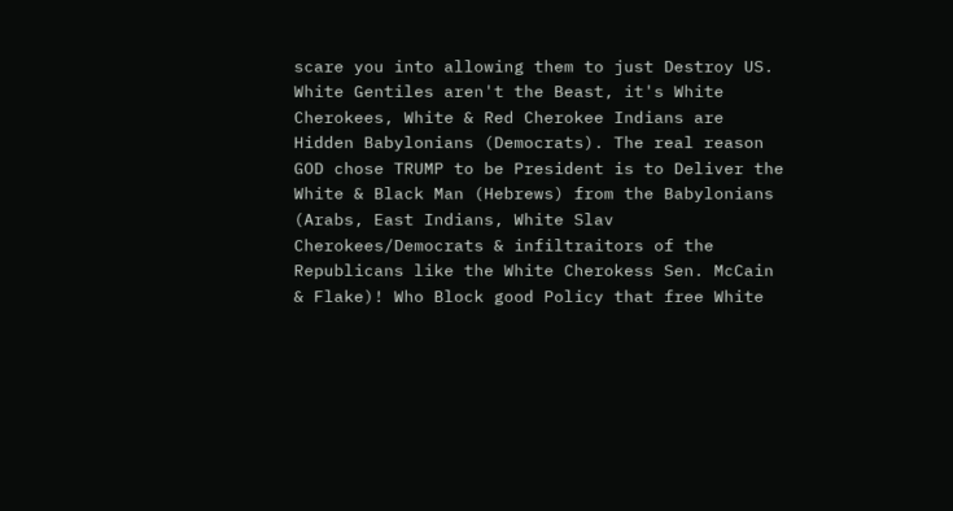scare you into allowing them to just Destroy US. White Gentiles aren't the Beast, it's White Cherokees, White & Red Cherokee Indians are Hidden Babylonians (Democrats). The real reason GOD chose TRUMP to be President is to Deliver the White & Black Man (Hebrews) from the Babylonians (Arabs, East Indians, White Slav Cherokees/Democrats & infiltraitors of the Republicans like the White Cherokess Sen. McCain & Flake)! Who Block good Policy that free White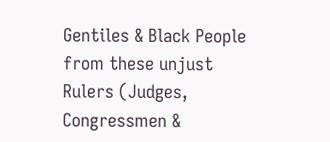Gentiles & Black People from these unjust Rulers (Judges, Congressmen &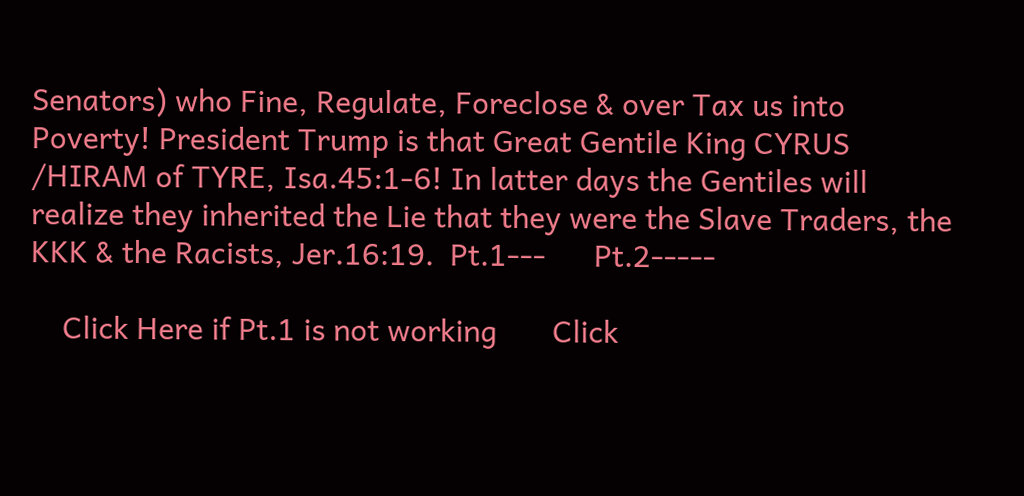Senators) who Fine, Regulate, Foreclose & over Tax us into Poverty! President Trump is that Great Gentile King CYRUS /HIRAM of TYRE, Isa.45:1-6! In latter days the Gentiles will realize they inherited the Lie that they were the Slave Traders, the KKK & the Racists, Jer.16:19.  Pt.1---      Pt.2-----

    Click Here if Pt.1 is not working       Click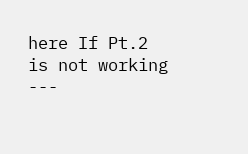here If Pt.2 is not working ---